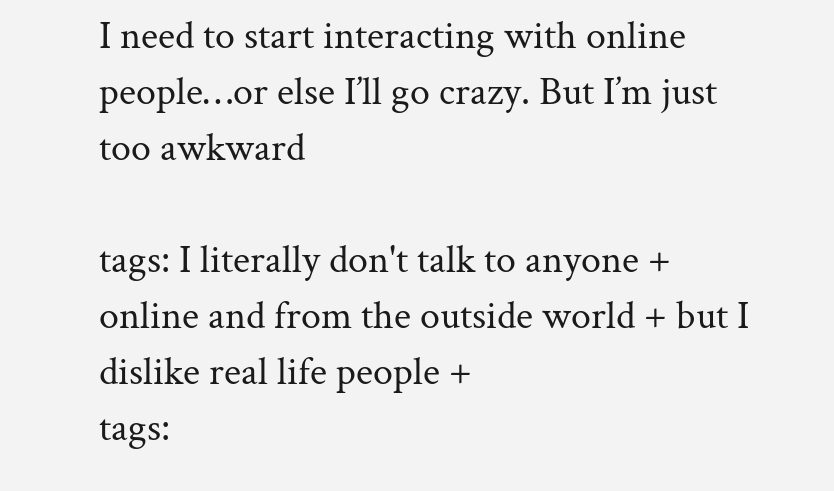I need to start interacting with online people…or else I’ll go crazy. But I’m just too awkward

tags: I literally don't talk to anyone + online and from the outside world + but I dislike real life people +
tags: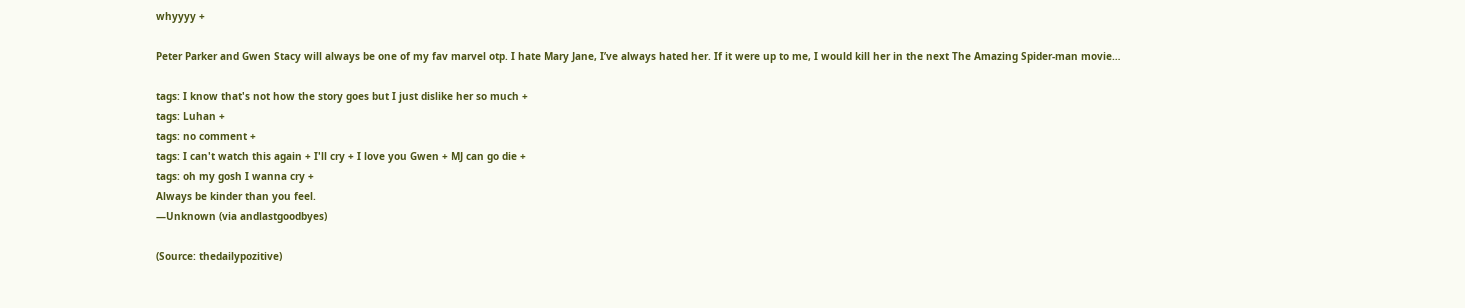whyyyy +

Peter Parker and Gwen Stacy will always be one of my fav marvel otp. I hate Mary Jane, I’ve always hated her. If it were up to me, I would kill her in the next The Amazing Spider-man movie…

tags: I know that's not how the story goes but I just dislike her so much +
tags: Luhan +
tags: no comment +
tags: I can't watch this again + I'll cry + I love you Gwen + MJ can go die +
tags: oh my gosh I wanna cry +
Always be kinder than you feel.
—Unknown (via andlastgoodbyes)

(Source: thedailypozitive)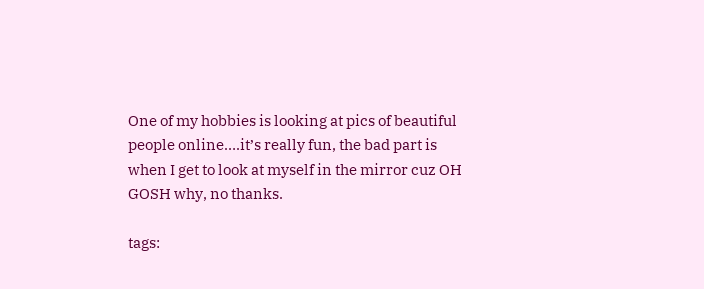One of my hobbies is looking at pics of beautiful people online….it’s really fun, the bad part is when I get to look at myself in the mirror cuz OH GOSH why, no thanks.

tags: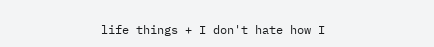life things + I don't hate how I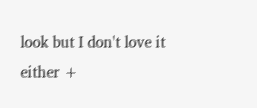look but I don't love it either +